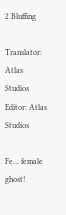2 Bluffing

Translator: Atlas Studios Editor: Atlas Studios

Fe… female ghost!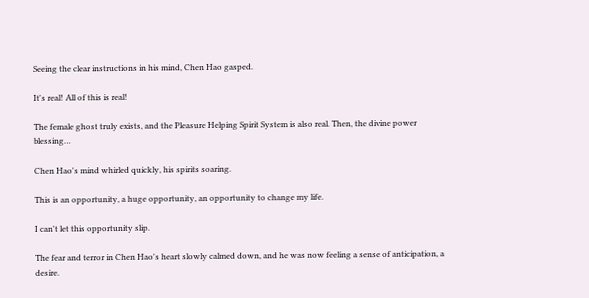Seeing the clear instructions in his mind, Chen Hao gasped.

It's real! All of this is real!

The female ghost truly exists, and the Pleasure Helping Spirit System is also real. Then, the divine power blessing…

Chen Hao's mind whirled quickly, his spirits soaring.

This is an opportunity, a huge opportunity, an opportunity to change my life.

I can't let this opportunity slip.

The fear and terror in Chen Hao's heart slowly calmed down, and he was now feeling a sense of anticipation, a desire.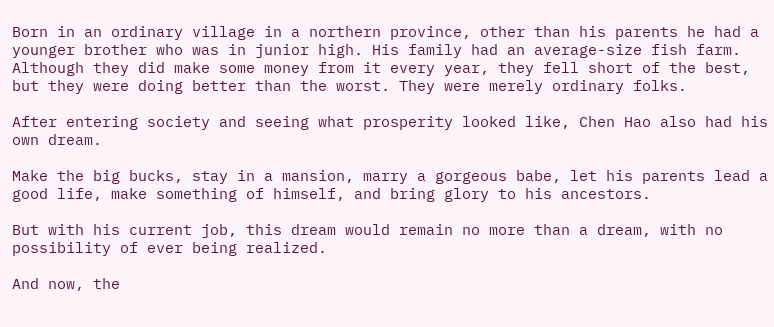Born in an ordinary village in a northern province, other than his parents he had a younger brother who was in junior high. His family had an average-size fish farm. Although they did make some money from it every year, they fell short of the best, but they were doing better than the worst. They were merely ordinary folks.

After entering society and seeing what prosperity looked like, Chen Hao also had his own dream.

Make the big bucks, stay in a mansion, marry a gorgeous babe, let his parents lead a good life, make something of himself, and bring glory to his ancestors.

But with his current job, this dream would remain no more than a dream, with no possibility of ever being realized.

And now, the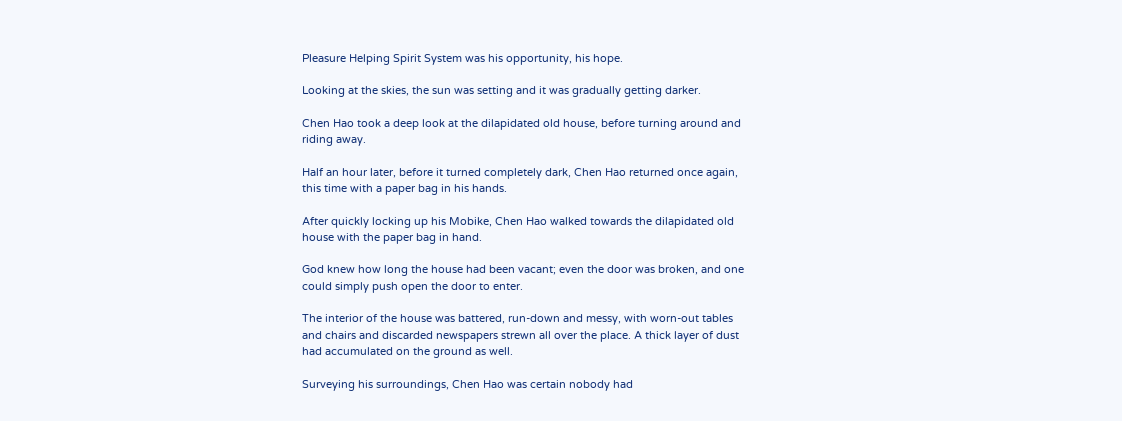Pleasure Helping Spirit System was his opportunity, his hope.

Looking at the skies, the sun was setting and it was gradually getting darker.

Chen Hao took a deep look at the dilapidated old house, before turning around and riding away.

Half an hour later, before it turned completely dark, Chen Hao returned once again, this time with a paper bag in his hands.

After quickly locking up his Mobike, Chen Hao walked towards the dilapidated old house with the paper bag in hand.

God knew how long the house had been vacant; even the door was broken, and one could simply push open the door to enter.

The interior of the house was battered, run-down and messy, with worn-out tables and chairs and discarded newspapers strewn all over the place. A thick layer of dust had accumulated on the ground as well.

Surveying his surroundings, Chen Hao was certain nobody had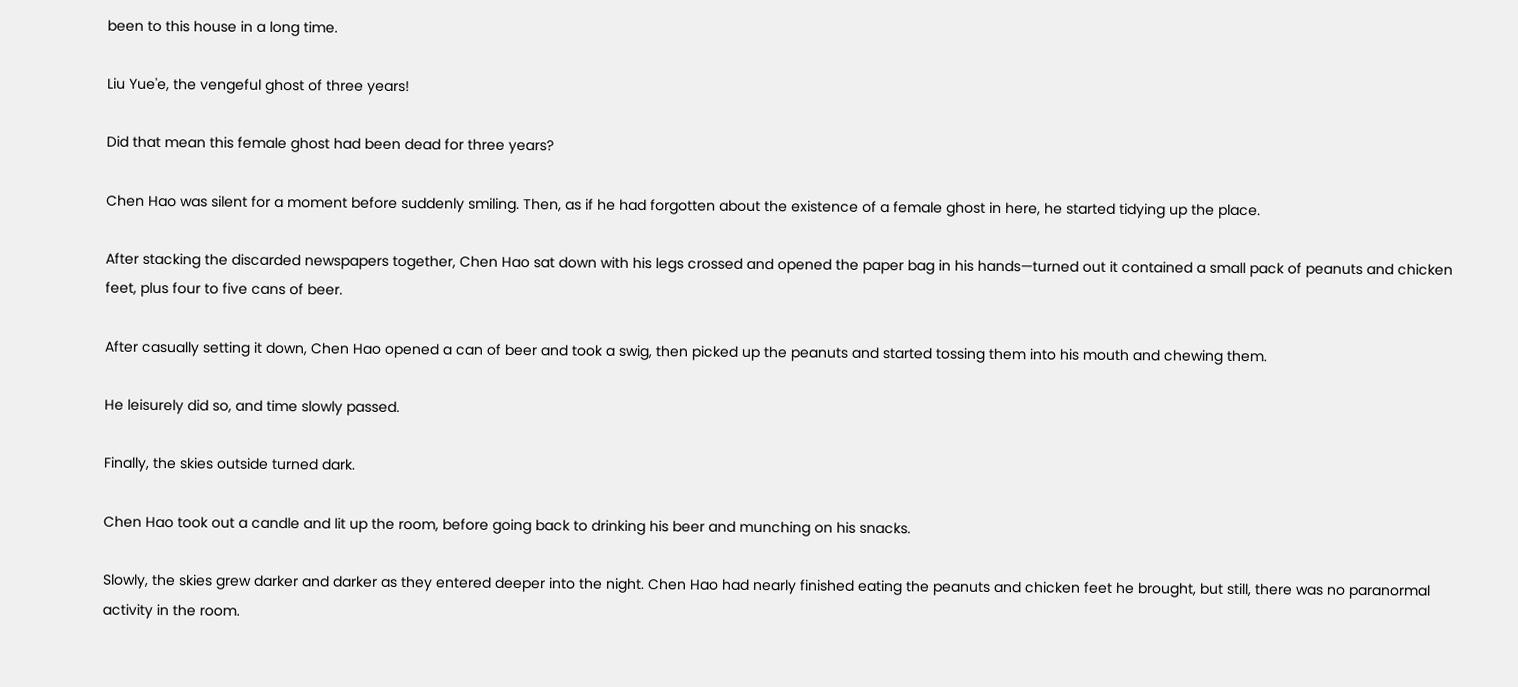been to this house in a long time.

Liu Yue'e, the vengeful ghost of three years!

Did that mean this female ghost had been dead for three years?

Chen Hao was silent for a moment before suddenly smiling. Then, as if he had forgotten about the existence of a female ghost in here, he started tidying up the place.

After stacking the discarded newspapers together, Chen Hao sat down with his legs crossed and opened the paper bag in his hands—turned out it contained a small pack of peanuts and chicken feet, plus four to five cans of beer.

After casually setting it down, Chen Hao opened a can of beer and took a swig, then picked up the peanuts and started tossing them into his mouth and chewing them.

He leisurely did so, and time slowly passed.

Finally, the skies outside turned dark.

Chen Hao took out a candle and lit up the room, before going back to drinking his beer and munching on his snacks.

Slowly, the skies grew darker and darker as they entered deeper into the night. Chen Hao had nearly finished eating the peanuts and chicken feet he brought, but still, there was no paranormal activity in the room.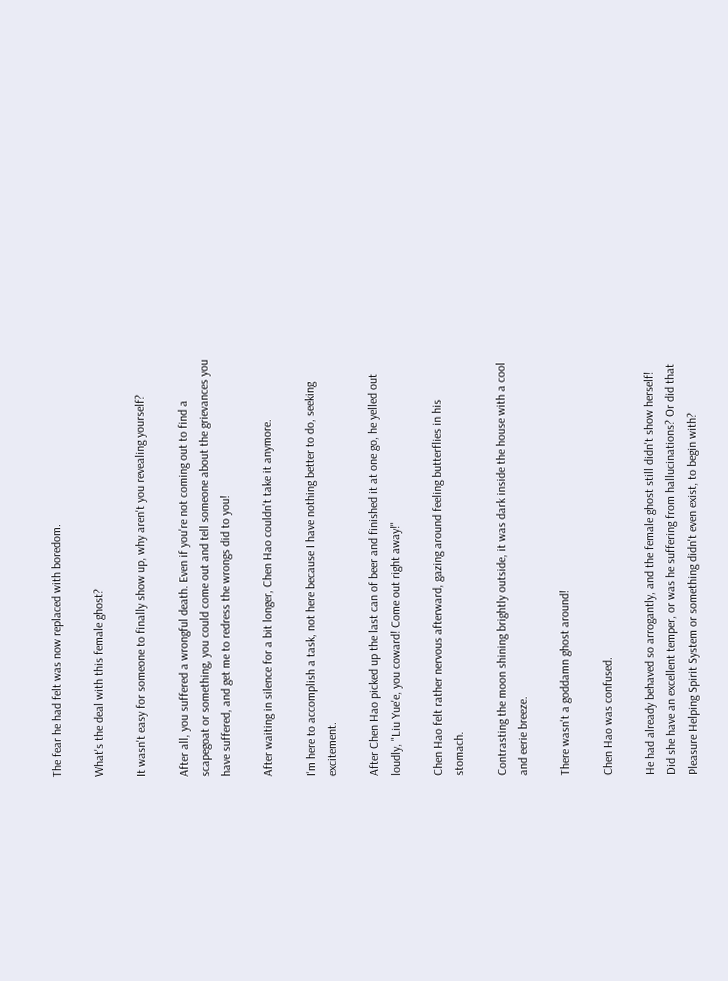The fear he had felt was now replaced with boredom.

What's the deal with this female ghost?

It wasn't easy for someone to finally show up, why aren't you revealing yourself?

After all, you suffered a wrongful death. Even if you're not coming out to find a scapegoat or something, you could come out and tell someone about the grievances you have suffered, and get me to redress the wrongs did to you!

After waiting in silence for a bit longer, Chen Hao couldn't take it anymore.

I'm here to accomplish a task, not here because I have nothing better to do, seeking excitement.

After Chen Hao picked up the last can of beer and finished it at one go, he yelled out loudly, "Liu Yue'e, you coward! Come out right away!"

Chen Hao felt rather nervous afterward, gazing around feeling butterflies in his stomach.

Contrasting the moon shining brightly outside, it was dark inside the house with a cool and eerie breeze.

There wasn't a goddamn ghost around!

Chen Hao was confused.

He had already behaved so arrogantly, and the female ghost still didn't show herself! Did she have an excellent temper, or was he suffering from hallucinations? Or did that Pleasure Helping Spirit System or something didn't even exist, to begin with?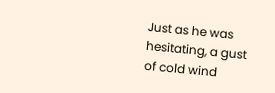Just as he was hesitating, a gust of cold wind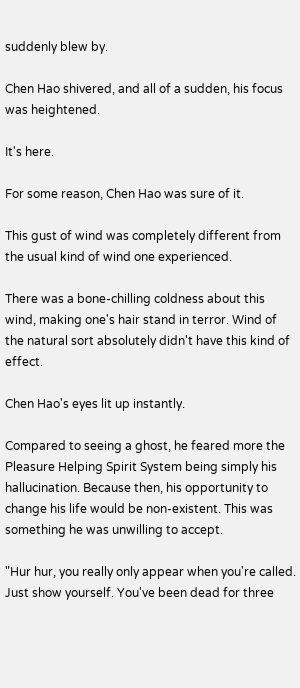suddenly blew by.

Chen Hao shivered, and all of a sudden, his focus was heightened.

It's here.

For some reason, Chen Hao was sure of it.

This gust of wind was completely different from the usual kind of wind one experienced.

There was a bone-chilling coldness about this wind, making one's hair stand in terror. Wind of the natural sort absolutely didn't have this kind of effect.

Chen Hao's eyes lit up instantly.

Compared to seeing a ghost, he feared more the Pleasure Helping Spirit System being simply his hallucination. Because then, his opportunity to change his life would be non-existent. This was something he was unwilling to accept.

"Hur hur, you really only appear when you're called. Just show yourself. You've been dead for three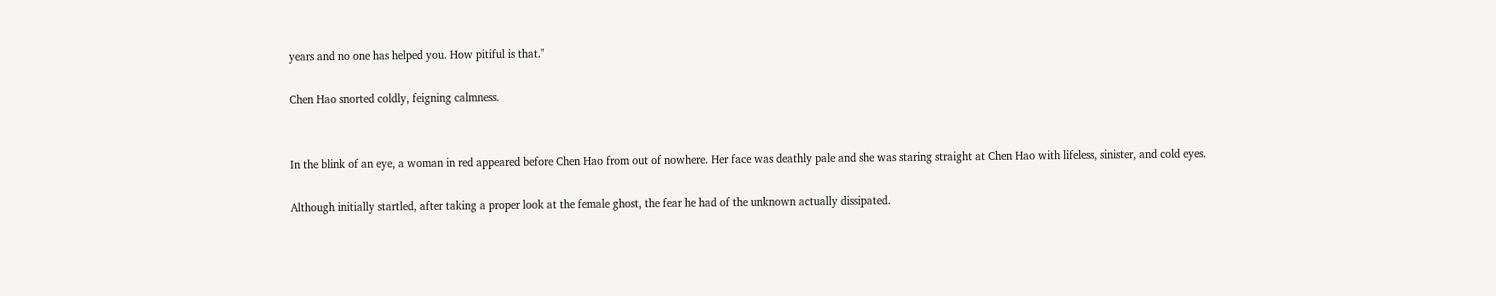years and no one has helped you. How pitiful is that."

Chen Hao snorted coldly, feigning calmness.


In the blink of an eye, a woman in red appeared before Chen Hao from out of nowhere. Her face was deathly pale and she was staring straight at Chen Hao with lifeless, sinister, and cold eyes.

Although initially startled, after taking a proper look at the female ghost, the fear he had of the unknown actually dissipated.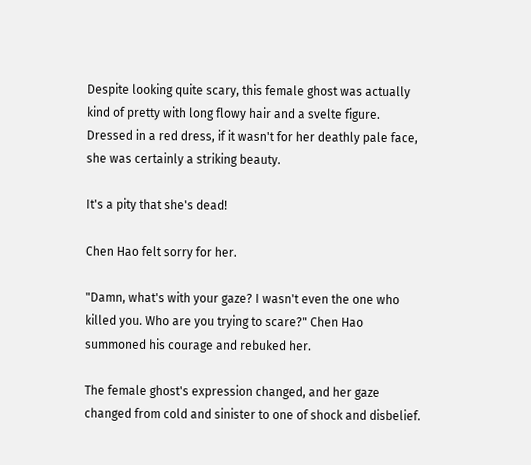Despite looking quite scary, this female ghost was actually kind of pretty with long flowy hair and a svelte figure. Dressed in a red dress, if it wasn't for her deathly pale face, she was certainly a striking beauty.

It's a pity that she's dead!

Chen Hao felt sorry for her.

"Damn, what's with your gaze? I wasn't even the one who killed you. Who are you trying to scare?" Chen Hao summoned his courage and rebuked her.

The female ghost's expression changed, and her gaze changed from cold and sinister to one of shock and disbelief.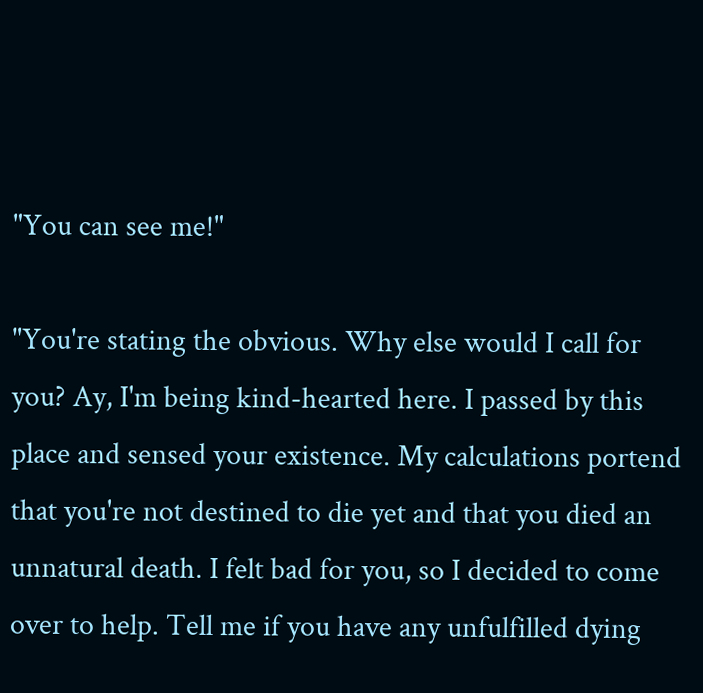"You can see me!"

"You're stating the obvious. Why else would I call for you? Ay, I'm being kind-hearted here. I passed by this place and sensed your existence. My calculations portend that you're not destined to die yet and that you died an unnatural death. I felt bad for you, so I decided to come over to help. Tell me if you have any unfulfilled dying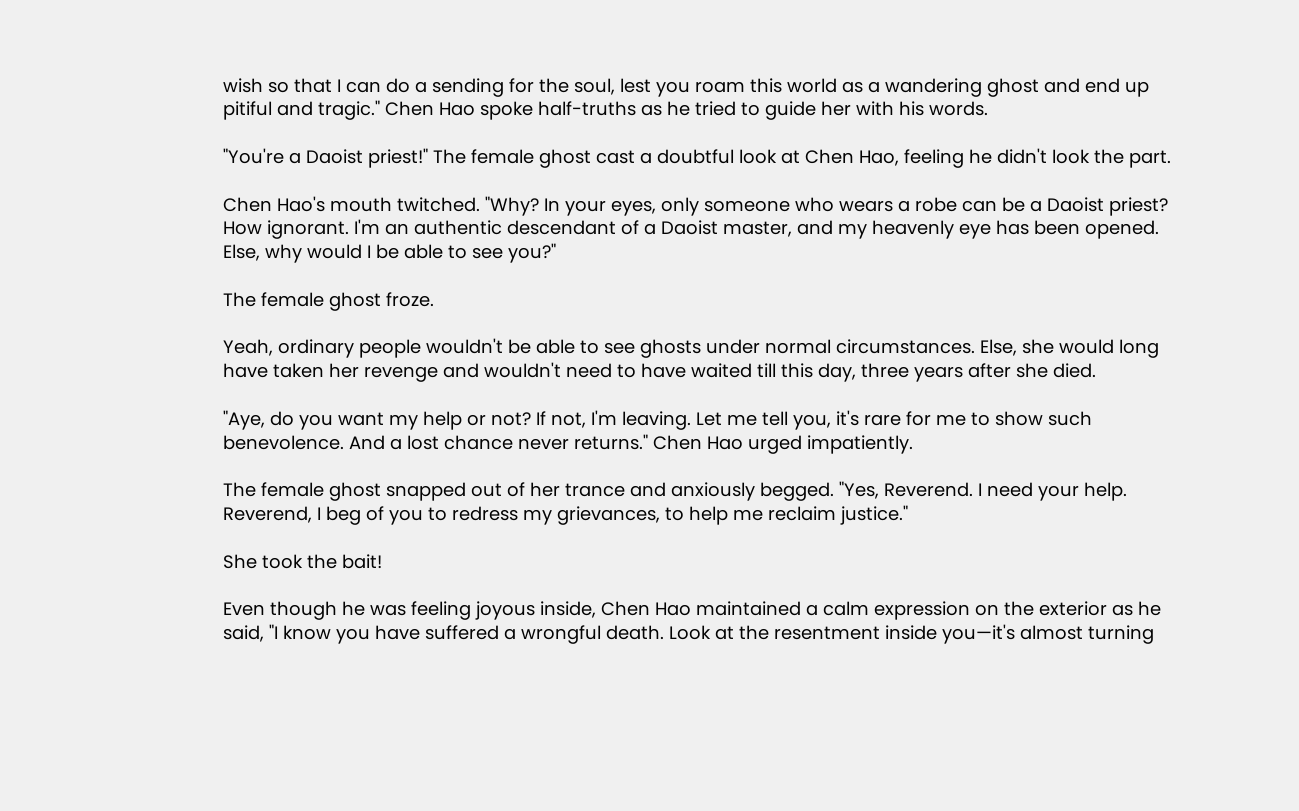wish so that I can do a sending for the soul, lest you roam this world as a wandering ghost and end up pitiful and tragic." Chen Hao spoke half-truths as he tried to guide her with his words.

"You're a Daoist priest!" The female ghost cast a doubtful look at Chen Hao, feeling he didn't look the part.

Chen Hao's mouth twitched. "Why? In your eyes, only someone who wears a robe can be a Daoist priest? How ignorant. I'm an authentic descendant of a Daoist master, and my heavenly eye has been opened. Else, why would I be able to see you?"

The female ghost froze.

Yeah, ordinary people wouldn't be able to see ghosts under normal circumstances. Else, she would long have taken her revenge and wouldn't need to have waited till this day, three years after she died.

"Aye, do you want my help or not? If not, I'm leaving. Let me tell you, it's rare for me to show such benevolence. And a lost chance never returns." Chen Hao urged impatiently.

The female ghost snapped out of her trance and anxiously begged. "Yes, Reverend. I need your help. Reverend, I beg of you to redress my grievances, to help me reclaim justice."

She took the bait!

Even though he was feeling joyous inside, Chen Hao maintained a calm expression on the exterior as he said, "I know you have suffered a wrongful death. Look at the resentment inside you—it's almost turning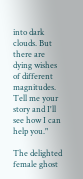into dark clouds. But there are dying wishes of different magnitudes. Tell me your story and I'll see how I can help you."

The delighted female ghost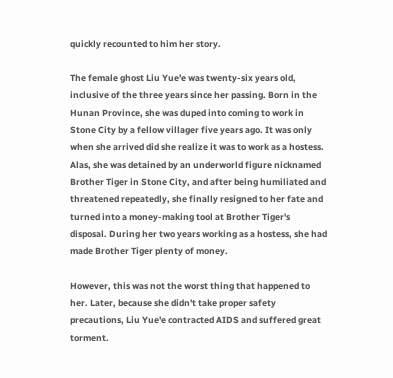quickly recounted to him her story.

The female ghost Liu Yue'e was twenty-six years old, inclusive of the three years since her passing. Born in the Hunan Province, she was duped into coming to work in Stone City by a fellow villager five years ago. It was only when she arrived did she realize it was to work as a hostess. Alas, she was detained by an underworld figure nicknamed Brother Tiger in Stone City, and after being humiliated and threatened repeatedly, she finally resigned to her fate and turned into a money-making tool at Brother Tiger's disposal. During her two years working as a hostess, she had made Brother Tiger plenty of money.

However, this was not the worst thing that happened to her. Later, because she didn't take proper safety precautions, Liu Yue'e contracted AIDS and suffered great torment.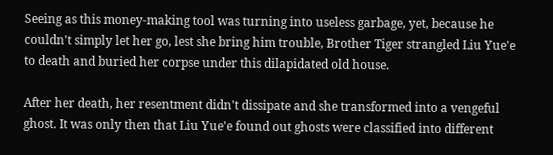Seeing as this money-making tool was turning into useless garbage, yet, because he couldn't simply let her go, lest she bring him trouble, Brother Tiger strangled Liu Yue'e to death and buried her corpse under this dilapidated old house.

After her death, her resentment didn't dissipate and she transformed into a vengeful ghost. It was only then that Liu Yue'e found out ghosts were classified into different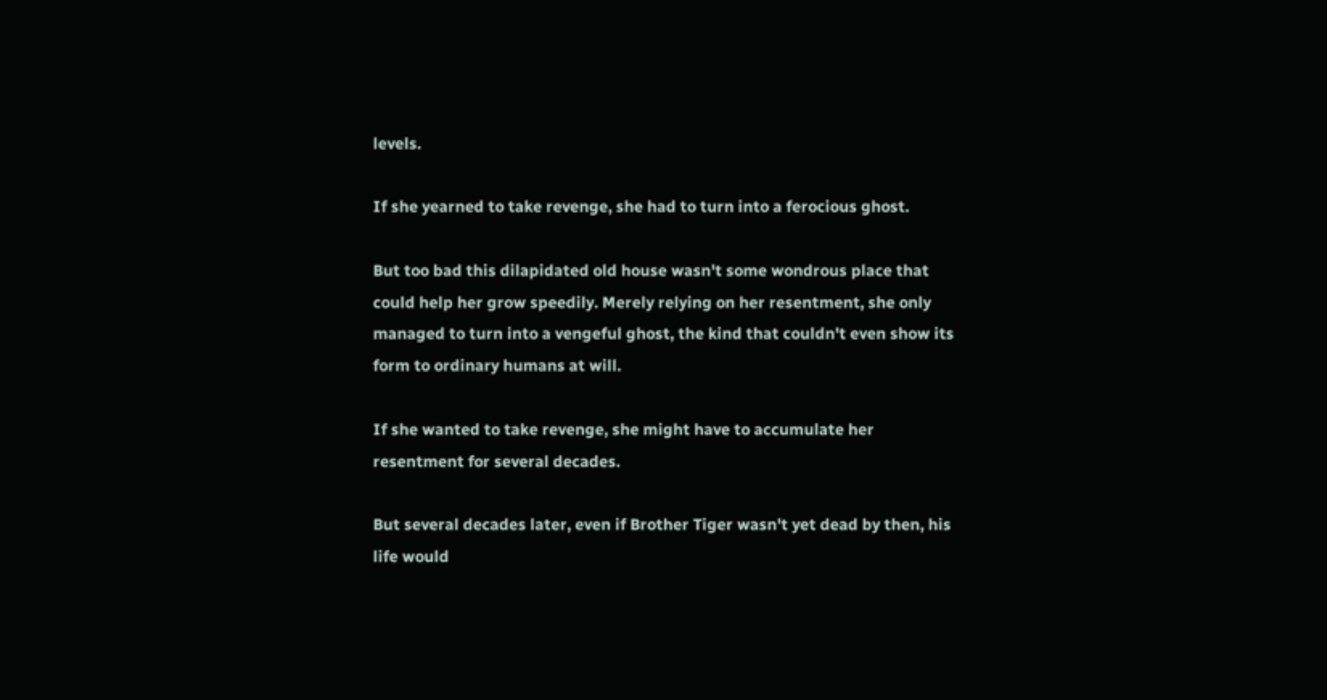levels.

If she yearned to take revenge, she had to turn into a ferocious ghost.

But too bad this dilapidated old house wasn't some wondrous place that could help her grow speedily. Merely relying on her resentment, she only managed to turn into a vengeful ghost, the kind that couldn't even show its form to ordinary humans at will.

If she wanted to take revenge, she might have to accumulate her resentment for several decades.

But several decades later, even if Brother Tiger wasn't yet dead by then, his life would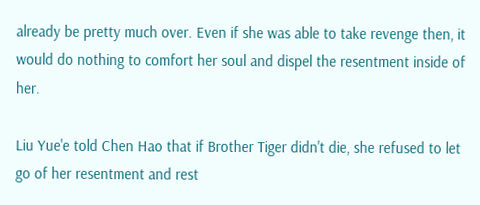already be pretty much over. Even if she was able to take revenge then, it would do nothing to comfort her soul and dispel the resentment inside of her.

Liu Yue'e told Chen Hao that if Brother Tiger didn't die, she refused to let go of her resentment and rest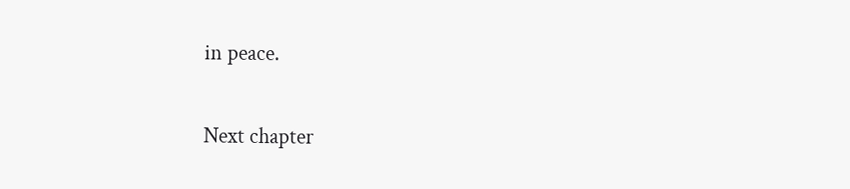in peace.

Next chapter